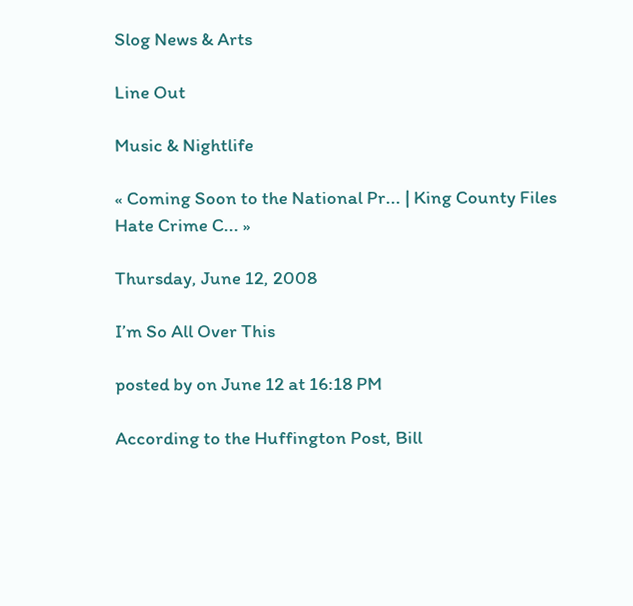Slog News & Arts

Line Out

Music & Nightlife

« Coming Soon to the National Pr... | King County Files Hate Crime C... »

Thursday, June 12, 2008

I’m So All Over This

posted by on June 12 at 16:18 PM

According to the Huffington Post, Bill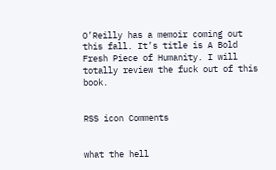O’Reilly has a memoir coming out this fall. It’s title is A Bold Fresh Piece of Humanity. I will totally review the fuck out of this book.


RSS icon Comments


what the hell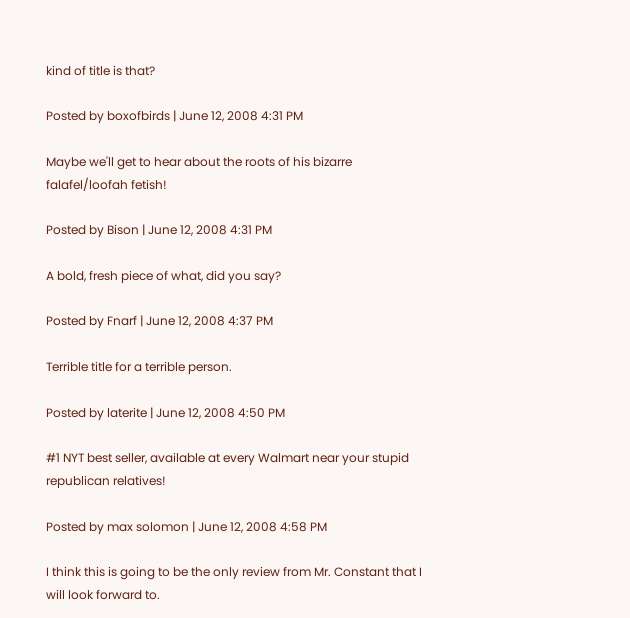kind of title is that?

Posted by boxofbirds | June 12, 2008 4:31 PM

Maybe we'll get to hear about the roots of his bizarre falafel/loofah fetish!

Posted by Bison | June 12, 2008 4:31 PM

A bold, fresh piece of what, did you say?

Posted by Fnarf | June 12, 2008 4:37 PM

Terrible title for a terrible person.

Posted by laterite | June 12, 2008 4:50 PM

#1 NYT best seller, available at every Walmart near your stupid republican relatives!

Posted by max solomon | June 12, 2008 4:58 PM

I think this is going to be the only review from Mr. Constant that I will look forward to.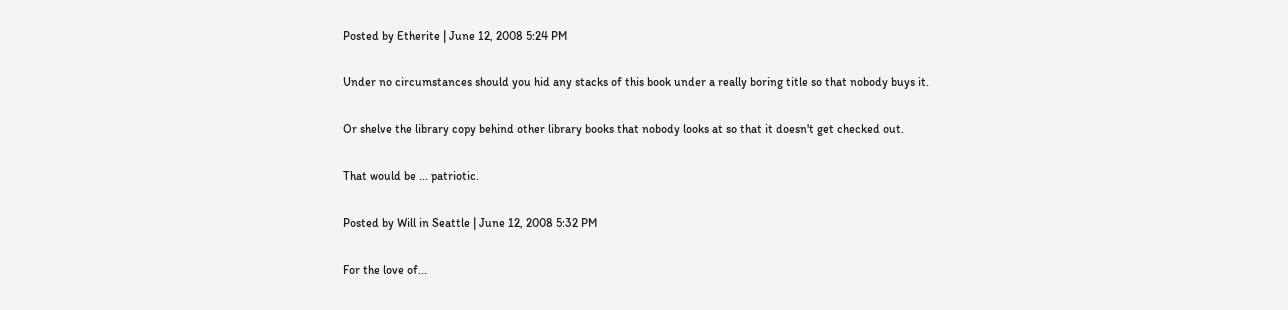Posted by Etherite | June 12, 2008 5:24 PM

Under no circumstances should you hid any stacks of this book under a really boring title so that nobody buys it.

Or shelve the library copy behind other library books that nobody looks at so that it doesn't get checked out.

That would be ... patriotic.

Posted by Will in Seattle | June 12, 2008 5:32 PM

For the love of...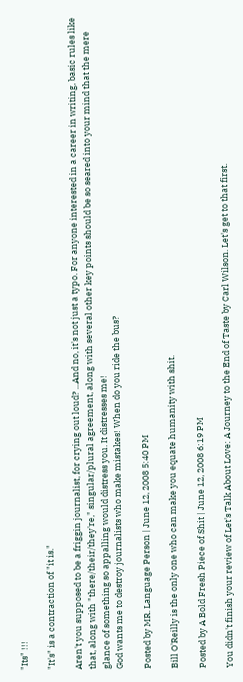"Its" !!!

"It's" is a contraction of "it is."

Aren't you supposed to be a friggin journalist, for crying out loud? ...And no, it's not just a typo. For anyone interested in a career in writing, basic rules like that, along with "there/their/they're," singular/plural agreement, along with several other key points should be so seared into your mind that the mere glance of something so appalling would distress you. It distresses me!
God wants me to destroy journalists who make mistakes! When do you ride the bus?

Posted by MR. Language Person | June 12, 2008 5:40 PM

Bill O'Reilly is the only one who can make you equate humanity with shit.

Posted by A Bold Fresh Piece of Shit | June 12, 2008 6:19 PM

You didn't finish your review of Let's Talk About Love: A Journey to the End of Taste by Carl Wilson. Let's get to that first.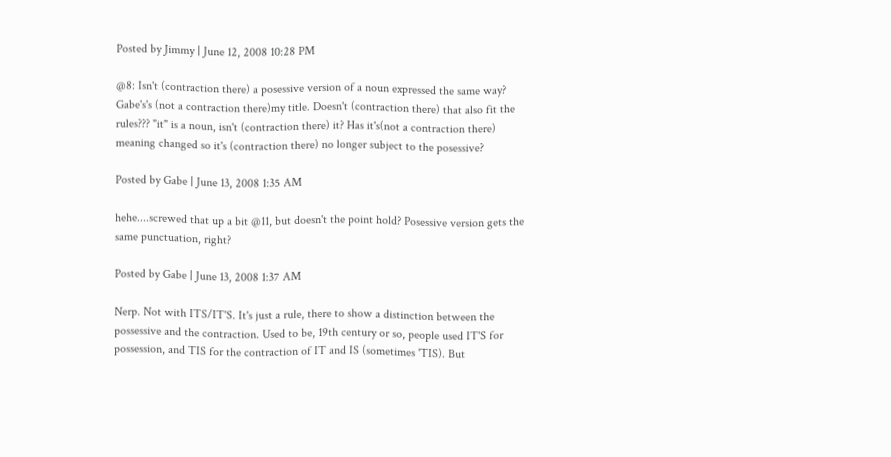Posted by Jimmy | June 12, 2008 10:28 PM

@8: Isn't (contraction there) a posessive version of a noun expressed the same way? Gabe's's (not a contraction there)my title. Doesn't (contraction there) that also fit the rules??? "it" is a noun, isn't (contraction there) it? Has it's(not a contraction there) meaning changed so it's (contraction there) no longer subject to the posessive?

Posted by Gabe | June 13, 2008 1:35 AM

hehe....screwed that up a bit @11, but doesn't the point hold? Posessive version gets the same punctuation, right?

Posted by Gabe | June 13, 2008 1:37 AM

Nerp. Not with ITS/IT'S. It's just a rule, there to show a distinction between the possessive and the contraction. Used to be, 19th century or so, people used IT'S for possession, and TIS for the contraction of IT and IS (sometimes 'TIS). But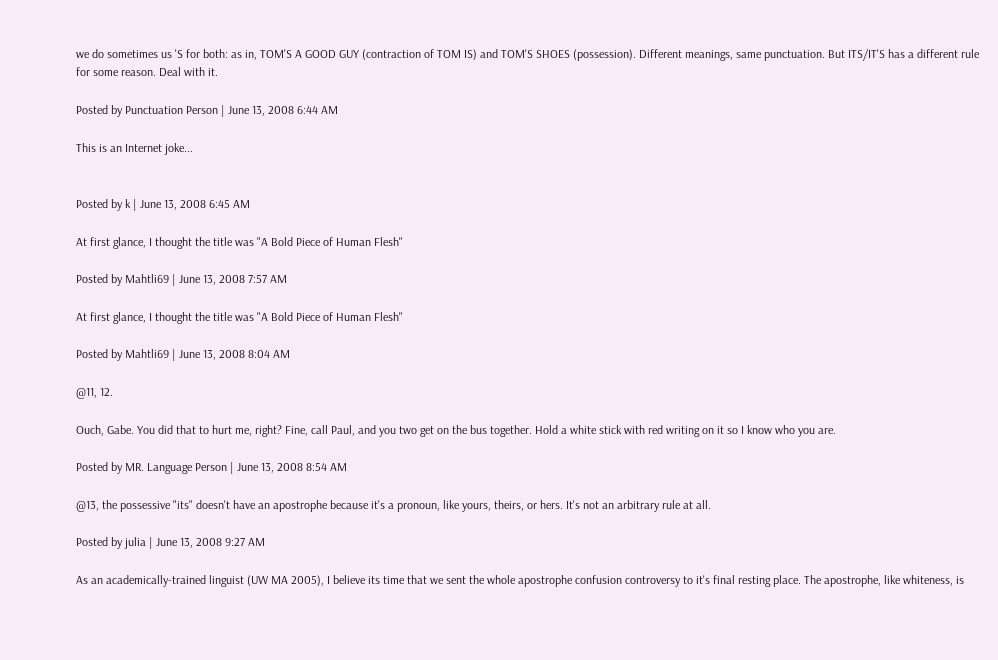we do sometimes us 'S for both: as in, TOM'S A GOOD GUY (contraction of TOM IS) and TOM'S SHOES (possession). Different meanings, same punctuation. But ITS/IT'S has a different rule for some reason. Deal with it.

Posted by Punctuation Person | June 13, 2008 6:44 AM

This is an Internet joke...


Posted by k | June 13, 2008 6:45 AM

At first glance, I thought the title was "A Bold Piece of Human Flesh"

Posted by Mahtli69 | June 13, 2008 7:57 AM

At first glance, I thought the title was "A Bold Piece of Human Flesh"

Posted by Mahtli69 | June 13, 2008 8:04 AM

@11, 12.

Ouch, Gabe. You did that to hurt me, right? Fine, call Paul, and you two get on the bus together. Hold a white stick with red writing on it so I know who you are.

Posted by MR. Language Person | June 13, 2008 8:54 AM

@13, the possessive "its" doesn't have an apostrophe because it's a pronoun, like yours, theirs, or hers. It's not an arbitrary rule at all.

Posted by julia | June 13, 2008 9:27 AM

As an academically-trained linguist (UW MA 2005), I believe its time that we sent the whole apostrophe confusion controversy to it's final resting place. The apostrophe, like whiteness, is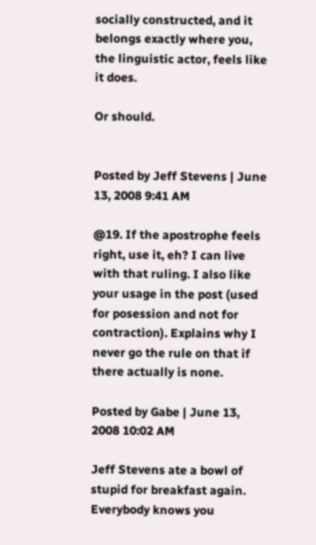socially constructed, and it belongs exactly where you, the linguistic actor, feels like it does.

Or should.


Posted by Jeff Stevens | June 13, 2008 9:41 AM

@19. If the apostrophe feels right, use it, eh? I can live with that ruling. I also like your usage in the post (used for posession and not for contraction). Explains why I never go the rule on that if there actually is none.

Posted by Gabe | June 13, 2008 10:02 AM

Jeff Stevens ate a bowl of stupid for breakfast again. Everybody knows you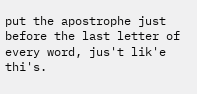put the apostrophe just before the last letter of every word, jus't lik'e thi's.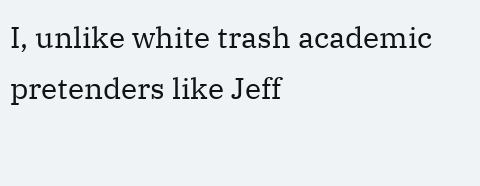I, unlike white trash academic pretenders like Jeff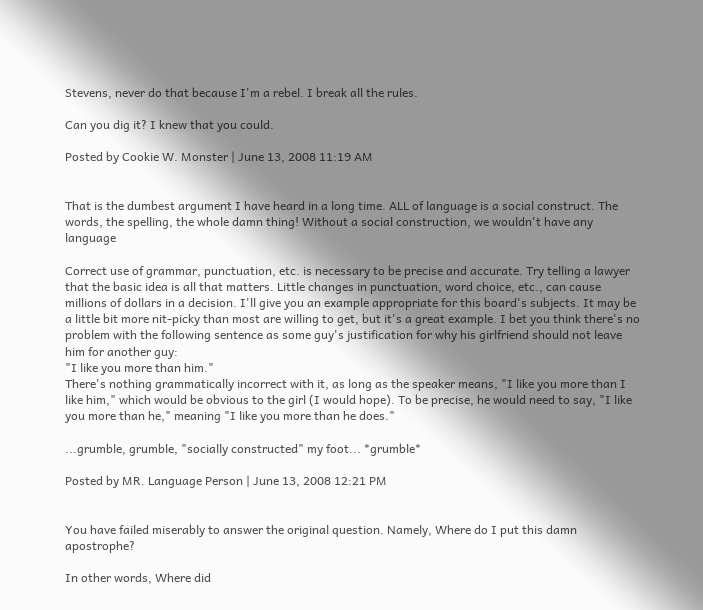Stevens, never do that because I'm a rebel. I break all the rules.

Can you dig it? I knew that you could.

Posted by Cookie W. Monster | June 13, 2008 11:19 AM


That is the dumbest argument I have heard in a long time. ALL of language is a social construct. The words, the spelling, the whole damn thing! Without a social construction, we wouldn't have any language

Correct use of grammar, punctuation, etc. is necessary to be precise and accurate. Try telling a lawyer that the basic idea is all that matters. Little changes in punctuation, word choice, etc., can cause millions of dollars in a decision. I'll give you an example appropriate for this board's subjects. It may be a little bit more nit-picky than most are willing to get, but it's a great example. I bet you think there's no problem with the following sentence as some guy's justification for why his girlfriend should not leave him for another guy:
"I like you more than him."
There's nothing grammatically incorrect with it, as long as the speaker means, "I like you more than I like him," which would be obvious to the girl (I would hope). To be precise, he would need to say, "I like you more than he," meaning "I like you more than he does."

...grumble, grumble, "socially constructed" my foot... *grumble*

Posted by MR. Language Person | June 13, 2008 12:21 PM


You have failed miserably to answer the original question. Namely, Where do I put this damn apostrophe?

In other words, Where did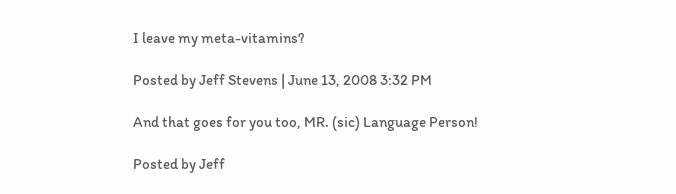I leave my meta-vitamins?

Posted by Jeff Stevens | June 13, 2008 3:32 PM

And that goes for you too, MR. (sic) Language Person!

Posted by Jeff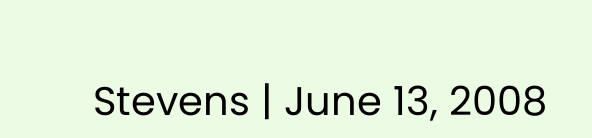Stevens | June 13, 2008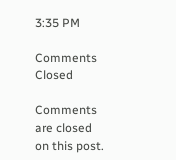3:35 PM

Comments Closed

Comments are closed on this post.